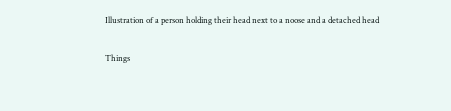Illustration of a person holding their head next to a noose and a detached head

Things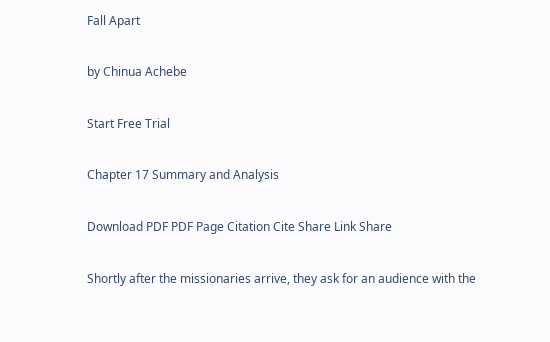Fall Apart

by Chinua Achebe

Start Free Trial

Chapter 17 Summary and Analysis

Download PDF PDF Page Citation Cite Share Link Share

Shortly after the missionaries arrive, they ask for an audience with the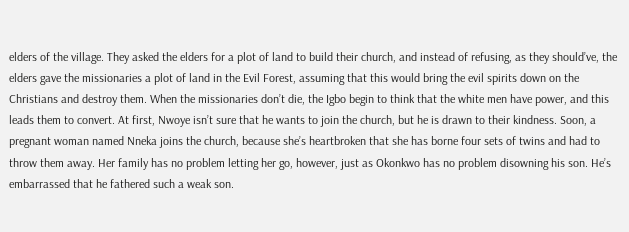elders of the village. They asked the elders for a plot of land to build their church, and instead of refusing, as they should’ve, the elders gave the missionaries a plot of land in the Evil Forest, assuming that this would bring the evil spirits down on the Christians and destroy them. When the missionaries don’t die, the Igbo begin to think that the white men have power, and this leads them to convert. At first, Nwoye isn’t sure that he wants to join the church, but he is drawn to their kindness. Soon, a pregnant woman named Nneka joins the church, because she’s heartbroken that she has borne four sets of twins and had to throw them away. Her family has no problem letting her go, however, just as Okonkwo has no problem disowning his son. He’s embarrassed that he fathered such a weak son.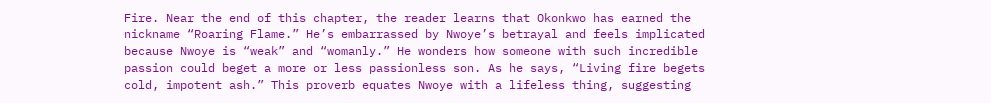Fire. Near the end of this chapter, the reader learns that Okonkwo has earned the nickname “Roaring Flame.” He’s embarrassed by Nwoye’s betrayal and feels implicated because Nwoye is “weak” and “womanly.” He wonders how someone with such incredible passion could beget a more or less passionless son. As he says, “Living fire begets cold, impotent ash.” This proverb equates Nwoye with a lifeless thing, suggesting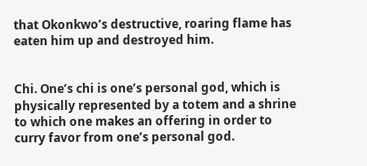that Okonkwo’s destructive, roaring flame has eaten him up and destroyed him.


Chi. One’s chi is one’s personal god, which is physically represented by a totem and a shrine to which one makes an offering in order to curry favor from one’s personal god.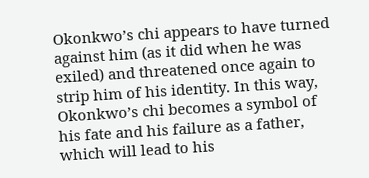Okonkwo’s chi appears to have turned against him (as it did when he was exiled) and threatened once again to strip him of his identity. In this way, Okonkwo’s chi becomes a symbol of his fate and his failure as a father, which will lead to his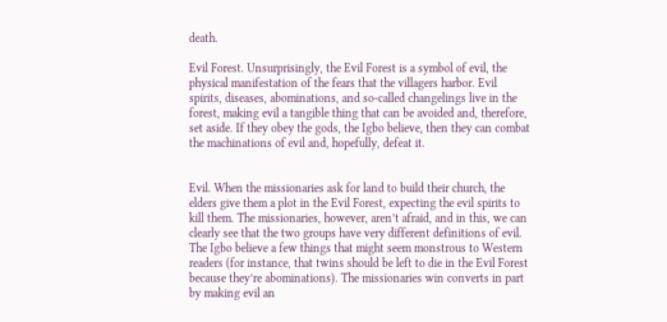death.

Evil Forest. Unsurprisingly, the Evil Forest is a symbol of evil, the physical manifestation of the fears that the villagers harbor. Evil spirits, diseases, abominations, and so-called changelings live in the forest, making evil a tangible thing that can be avoided and, therefore, set aside. If they obey the gods, the Igbo believe, then they can combat the machinations of evil and, hopefully, defeat it.


Evil. When the missionaries ask for land to build their church, the elders give them a plot in the Evil Forest, expecting the evil spirits to kill them. The missionaries, however, aren’t afraid, and in this, we can clearly see that the two groups have very different definitions of evil. The Igbo believe a few things that might seem monstrous to Western readers (for instance, that twins should be left to die in the Evil Forest because they’re abominations). The missionaries win converts in part by making evil an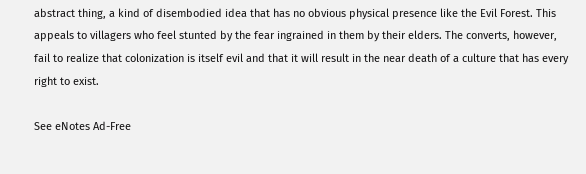abstract thing, a kind of disembodied idea that has no obvious physical presence like the Evil Forest. This appeals to villagers who feel stunted by the fear ingrained in them by their elders. The converts, however, fail to realize that colonization is itself evil and that it will result in the near death of a culture that has every right to exist.

See eNotes Ad-Free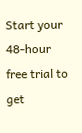Start your 48-hour free trial to get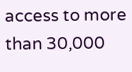access to more than 30,000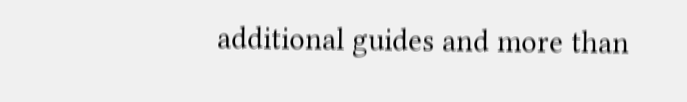additional guides and more than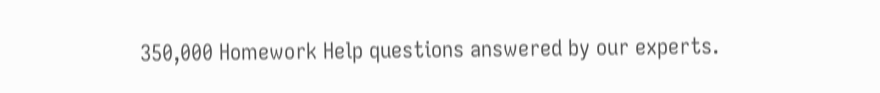350,000 Homework Help questions answered by our experts.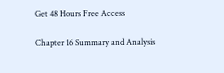Get 48 Hours Free Access

Chapter 16 Summary and Analysis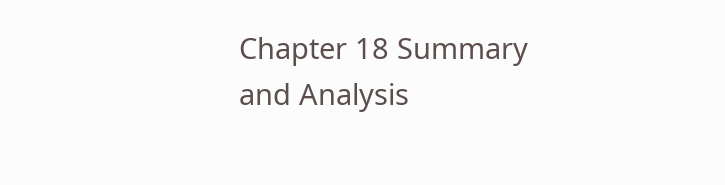Chapter 18 Summary and Analysis